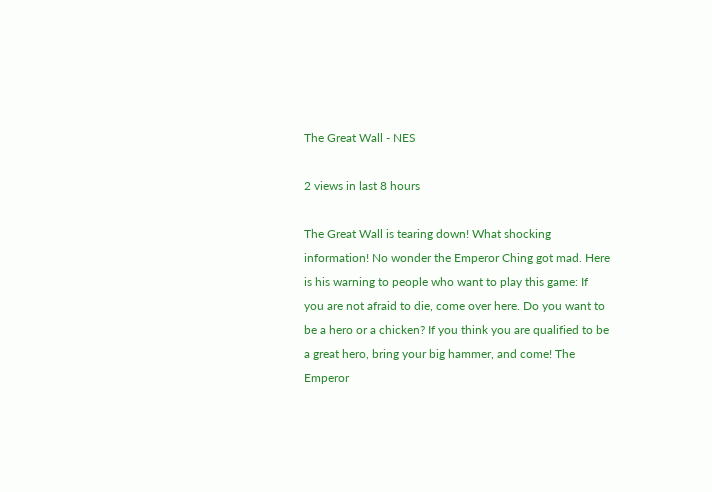The Great Wall - NES

2 views in last 8 hours

The Great Wall is tearing down! What shocking information! No wonder the Emperor Ching got mad. Here is his warning to people who want to play this game: If you are not afraid to die, come over here. Do you want to be a hero or a chicken? If you think you are qualified to be a great hero, bring your big hammer, and come! The Emperor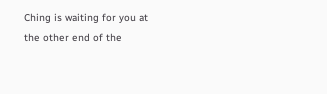Ching is waiting for you at the other end of the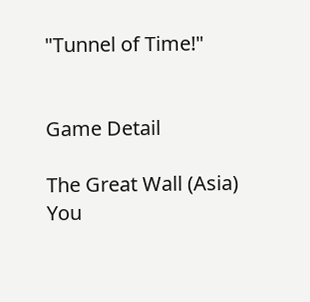"Tunnel of Time!"


Game Detail

The Great Wall (Asia)
You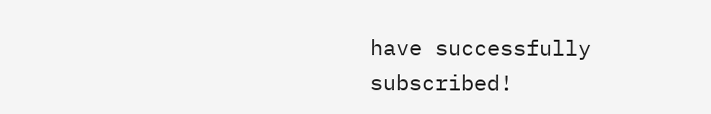have successfully subscribed!